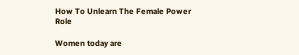How To Unlearn The Female Power Role

Women today are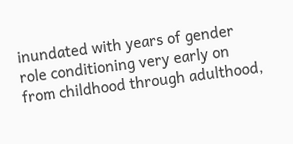inundated with years of gender role conditioning very early on from childhood through adulthood,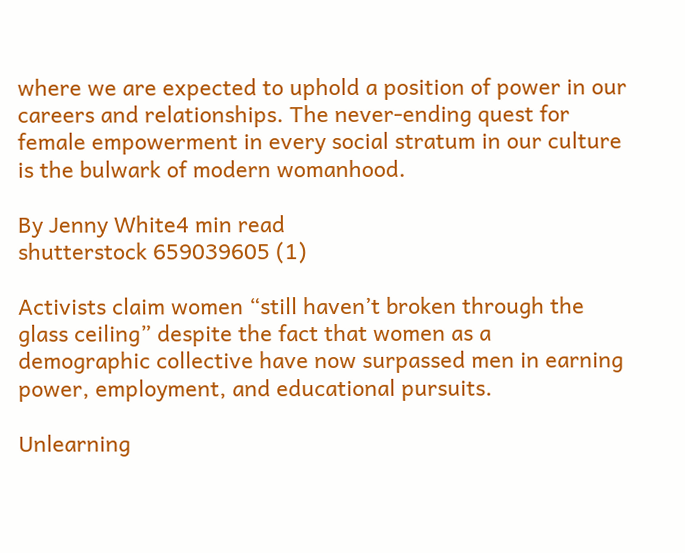where we are expected to uphold a position of power in our careers and relationships. The never-ending quest for female empowerment in every social stratum in our culture is the bulwark of modern womanhood.

By Jenny White4 min read
shutterstock 659039605 (1)

Activists claim women “still haven’t broken through the glass ceiling” despite the fact that women as a demographic collective have now surpassed men in earning power, employment, and educational pursuits.

Unlearning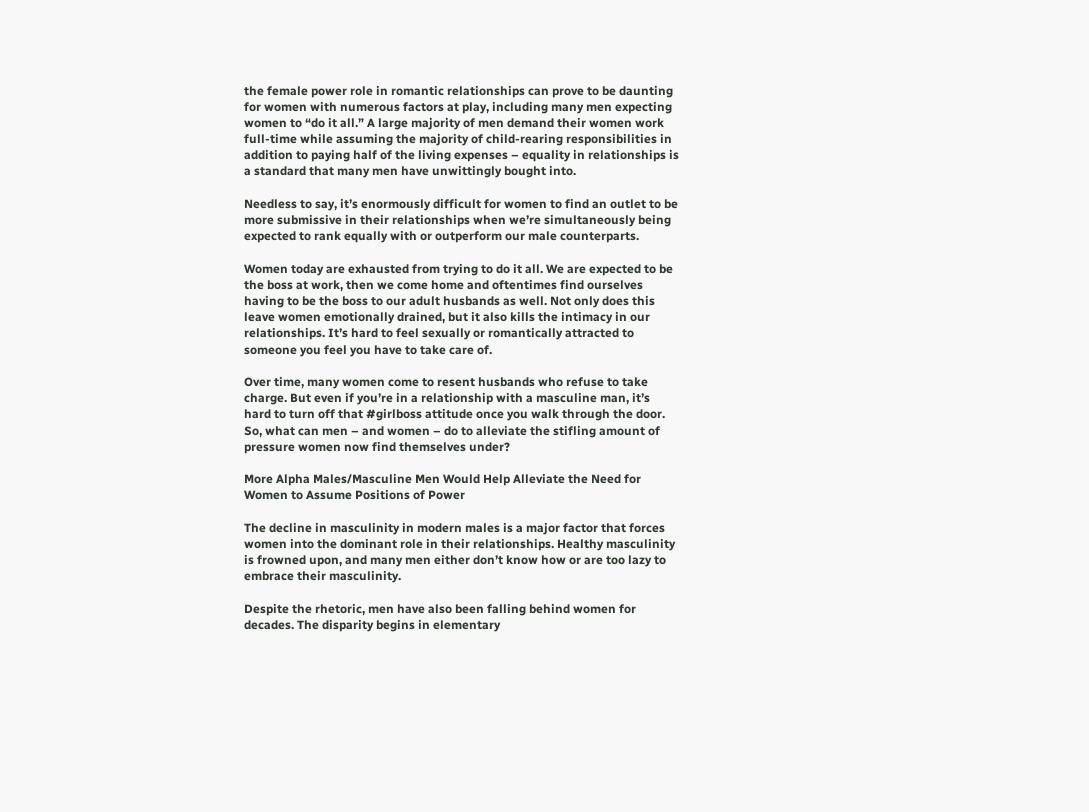the female power role in romantic relationships can prove to be daunting for women with numerous factors at play, including many men expecting women to “do it all.” A large majority of men demand their women work full-time while assuming the majority of child-rearing responsibilities in addition to paying half of the living expenses – equality in relationships is a standard that many men have unwittingly bought into.

Needless to say, it’s enormously difficult for women to find an outlet to be more submissive in their relationships when we’re simultaneously being expected to rank equally with or outperform our male counterparts.

Women today are exhausted from trying to do it all. We are expected to be the boss at work, then we come home and oftentimes find ourselves having to be the boss to our adult husbands as well. Not only does this leave women emotionally drained, but it also kills the intimacy in our relationships. It’s hard to feel sexually or romantically attracted to someone you feel you have to take care of.

Over time, many women come to resent husbands who refuse to take charge. But even if you’re in a relationship with a masculine man, it’s hard to turn off that #girlboss attitude once you walk through the door. So, what can men – and women – do to alleviate the stifling amount of pressure women now find themselves under?

More Alpha Males/Masculine Men Would Help Alleviate the Need for Women to Assume Positions of Power

The decline in masculinity in modern males is a major factor that forces women into the dominant role in their relationships. Healthy masculinity is frowned upon, and many men either don’t know how or are too lazy to embrace their masculinity.

Despite the rhetoric, men have also been falling behind women for decades. The disparity begins in elementary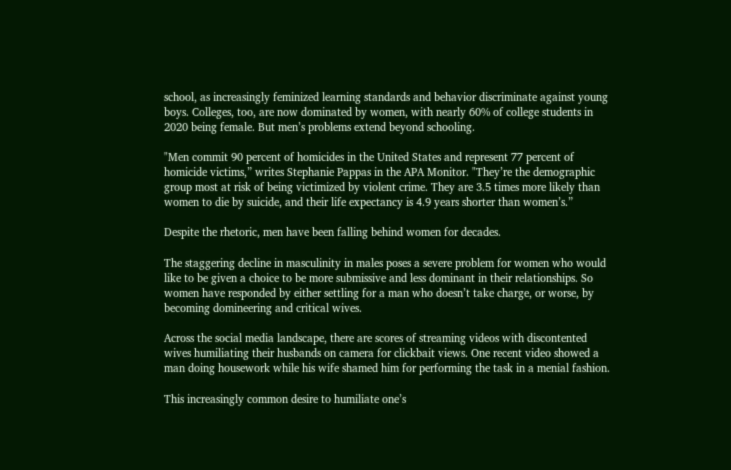school, as increasingly feminized learning standards and behavior discriminate against young boys. Colleges, too, are now dominated by women, with nearly 60% of college students in 2020 being female. But men’s problems extend beyond schooling.

"Men commit 90 percent of homicides in the United States and represent 77 percent of homicide victims,” writes Stephanie Pappas in the APA Monitor. "They’re the demographic group most at risk of being victimized by violent crime. They are 3.5 times more likely than women to die by suicide, and their life expectancy is 4.9 years shorter than women’s.”

Despite the rhetoric, men have been falling behind women for decades.

The staggering decline in masculinity in males poses a severe problem for women who would like to be given a choice to be more submissive and less dominant in their relationships. So women have responded by either settling for a man who doesn’t take charge, or worse, by becoming domineering and critical wives.

Across the social media landscape, there are scores of streaming videos with discontented wives humiliating their husbands on camera for clickbait views. One recent video showed a man doing housework while his wife shamed him for performing the task in a menial fashion.

This increasingly common desire to humiliate one’s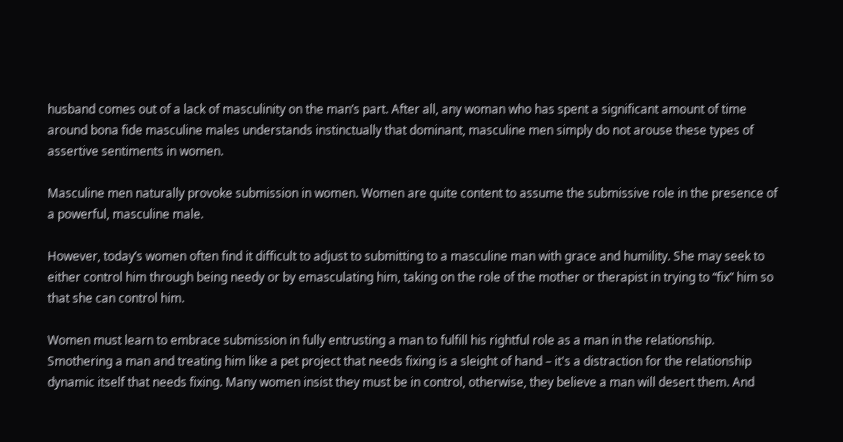husband comes out of a lack of masculinity on the man’s part. After all, any woman who has spent a significant amount of time around bona fide masculine males understands instinctually that dominant, masculine men simply do not arouse these types of assertive sentiments in women.

Masculine men naturally provoke submission in women. Women are quite content to assume the submissive role in the presence of a powerful, masculine male.

However, today’s women often find it difficult to adjust to submitting to a masculine man with grace and humility. She may seek to either control him through being needy or by emasculating him, taking on the role of the mother or therapist in trying to “fix” him so that she can control him.

Women must learn to embrace submission in fully entrusting a man to fulfill his rightful role as a man in the relationship. Smothering a man and treating him like a pet project that needs fixing is a sleight of hand – it's a distraction for the relationship dynamic itself that needs fixing. Many women insist they must be in control, otherwise, they believe a man will desert them. And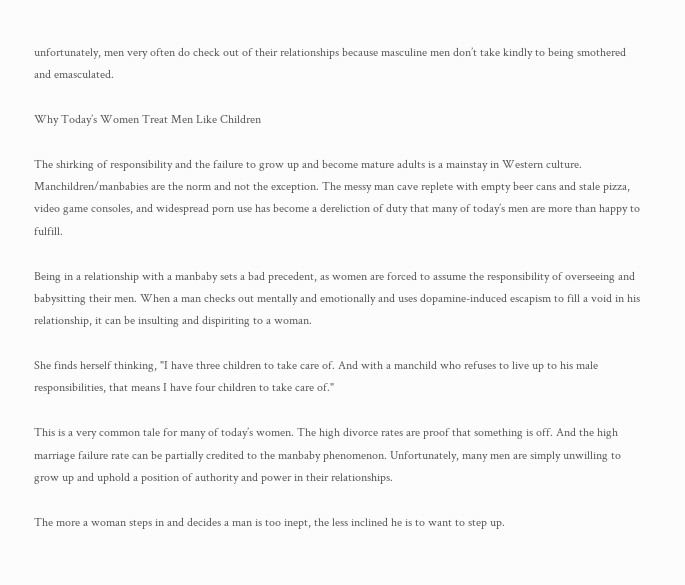unfortunately, men very often do check out of their relationships because masculine men don’t take kindly to being smothered and emasculated.

Why Today’s Women Treat Men Like Children

The shirking of responsibility and the failure to grow up and become mature adults is a mainstay in Western culture. Manchildren/manbabies are the norm and not the exception. The messy man cave replete with empty beer cans and stale pizza, video game consoles, and widespread porn use has become a dereliction of duty that many of today’s men are more than happy to fulfill.

Being in a relationship with a manbaby sets a bad precedent, as women are forced to assume the responsibility of overseeing and babysitting their men. When a man checks out mentally and emotionally and uses dopamine-induced escapism to fill a void in his relationship, it can be insulting and dispiriting to a woman.

She finds herself thinking, "I have three children to take care of. And with a manchild who refuses to live up to his male responsibilities, that means I have four children to take care of."

This is a very common tale for many of today’s women. The high divorce rates are proof that something is off. And the high marriage failure rate can be partially credited to the manbaby phenomenon. Unfortunately, many men are simply unwilling to grow up and uphold a position of authority and power in their relationships.

The more a woman steps in and decides a man is too inept, the less inclined he is to want to step up.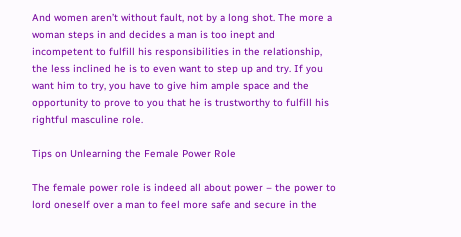And women aren’t without fault, not by a long shot. The more a woman steps in and decides a man is too inept and incompetent to fulfill his responsibilities in the relationship, the less inclined he is to even want to step up and try. If you want him to try, you have to give him ample space and the opportunity to prove to you that he is trustworthy to fulfill his rightful masculine role.

Tips on Unlearning the Female Power Role

The female power role is indeed all about power – the power to lord oneself over a man to feel more safe and secure in the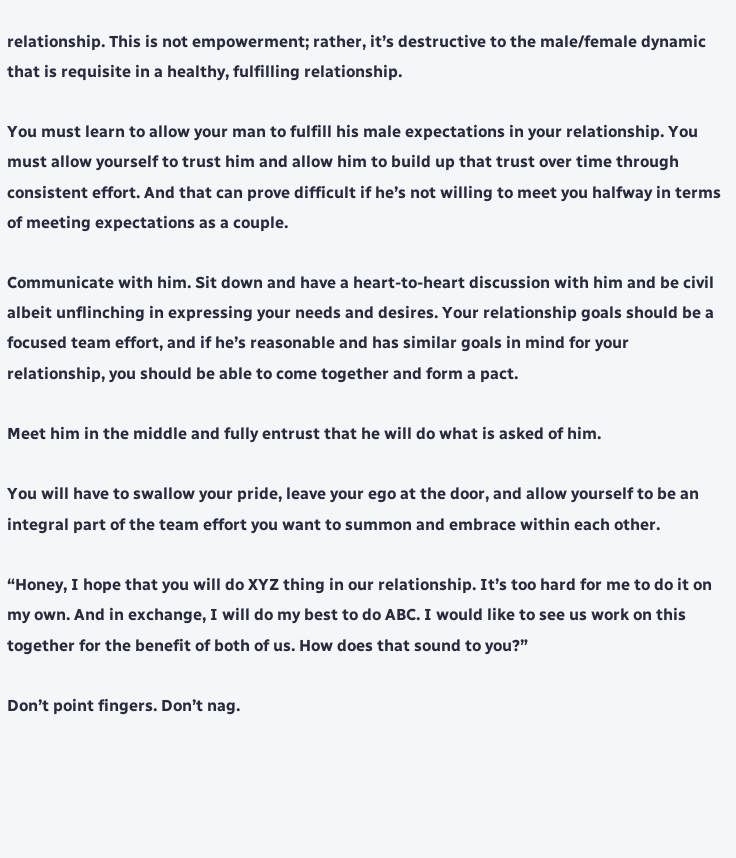relationship. This is not empowerment; rather, it’s destructive to the male/female dynamic that is requisite in a healthy, fulfilling relationship.

You must learn to allow your man to fulfill his male expectations in your relationship. You must allow yourself to trust him and allow him to build up that trust over time through consistent effort. And that can prove difficult if he’s not willing to meet you halfway in terms of meeting expectations as a couple.

Communicate with him. Sit down and have a heart-to-heart discussion with him and be civil albeit unflinching in expressing your needs and desires. Your relationship goals should be a focused team effort, and if he’s reasonable and has similar goals in mind for your relationship, you should be able to come together and form a pact.

Meet him in the middle and fully entrust that he will do what is asked of him.

You will have to swallow your pride, leave your ego at the door, and allow yourself to be an integral part of the team effort you want to summon and embrace within each other.

“Honey, I hope that you will do XYZ thing in our relationship. It’s too hard for me to do it on my own. And in exchange, I will do my best to do ABC. I would like to see us work on this together for the benefit of both of us. How does that sound to you?”

Don’t point fingers. Don’t nag.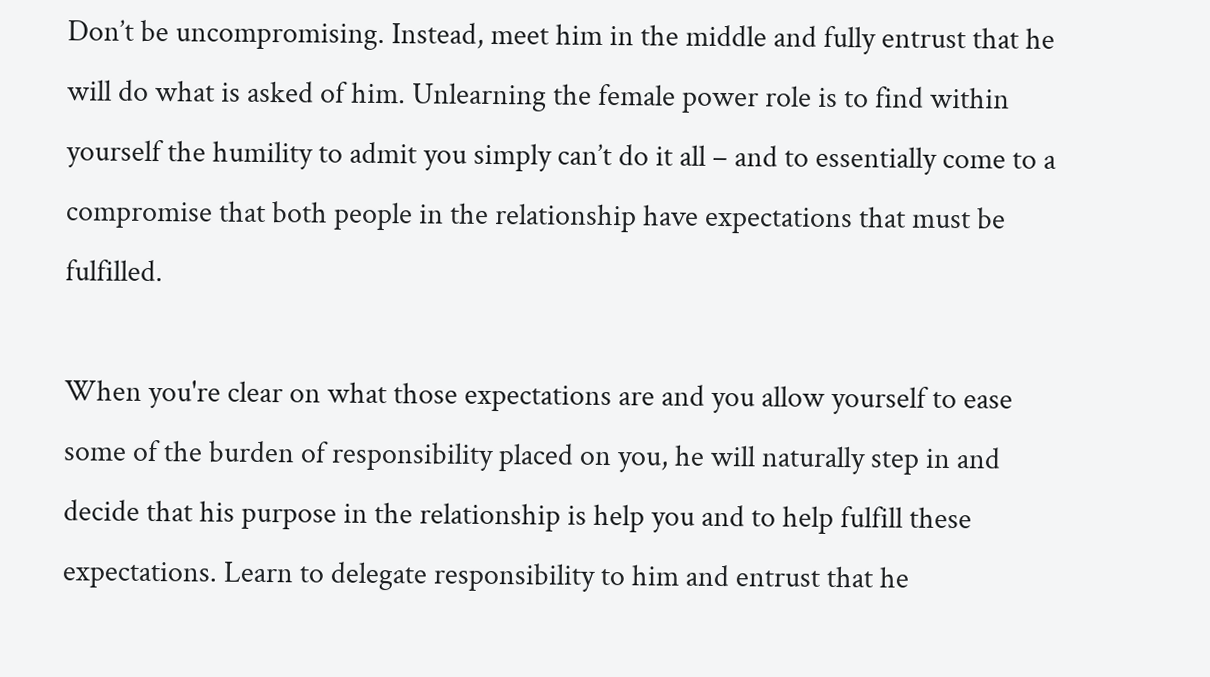Don’t be uncompromising. Instead, meet him in the middle and fully entrust that he will do what is asked of him. Unlearning the female power role is to find within yourself the humility to admit you simply can’t do it all – and to essentially come to a compromise that both people in the relationship have expectations that must be fulfilled.

When you're clear on what those expectations are and you allow yourself to ease some of the burden of responsibility placed on you, he will naturally step in and decide that his purpose in the relationship is help you and to help fulfill these expectations. Learn to delegate responsibility to him and entrust that he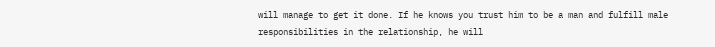will manage to get it done. If he knows you trust him to be a man and fulfill male responsibilities in the relationship, he will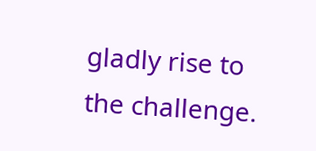gladly rise to the challenge.